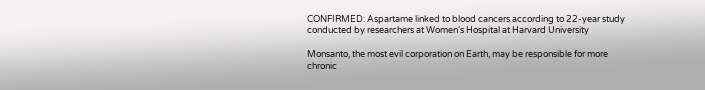CONFIRMED: Aspartame linked to blood cancers according to 22-year study conducted by researchers at Women’s Hospital at Harvard University

Monsanto, the most evil corporation on Earth, may be responsible for more chronic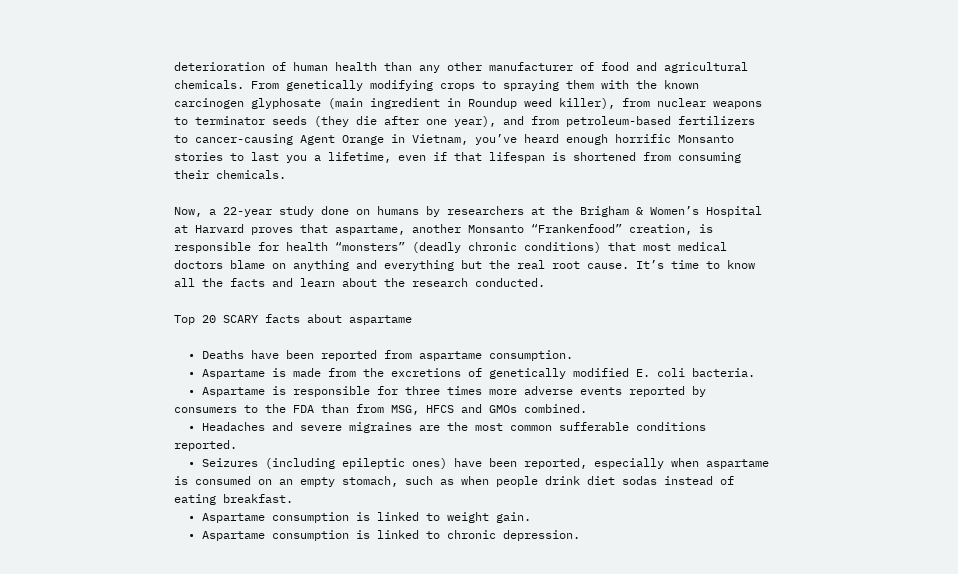deterioration of human health than any other manufacturer of food and agricultural chemicals. From genetically modifying crops to spraying them with the known carcinogen glyphosate (main ingredient in Roundup weed killer), from nuclear weapons to terminator seeds (they die after one year), and from petroleum-based fertilizers to cancer-causing Agent Orange in Vietnam, you’ve heard enough horrific Monsanto stories to last you a lifetime, even if that lifespan is shortened from consuming their chemicals.

Now, a 22-year study done on humans by researchers at the Brigham & Women’s Hospital at Harvard proves that aspartame, another Monsanto “Frankenfood” creation, is responsible for health “monsters” (deadly chronic conditions) that most medical doctors blame on anything and everything but the real root cause. It’s time to know all the facts and learn about the research conducted.

Top 20 SCARY facts about aspartame

  • Deaths have been reported from aspartame consumption.
  • Aspartame is made from the excretions of genetically modified E. coli bacteria.
  • Aspartame is responsible for three times more adverse events reported by consumers to the FDA than from MSG, HFCS and GMOs combined.
  • Headaches and severe migraines are the most common sufferable conditions reported.
  • Seizures (including epileptic ones) have been reported, especially when aspartame is consumed on an empty stomach, such as when people drink diet sodas instead of eating breakfast.
  • Aspartame consumption is linked to weight gain.
  • Aspartame consumption is linked to chronic depression.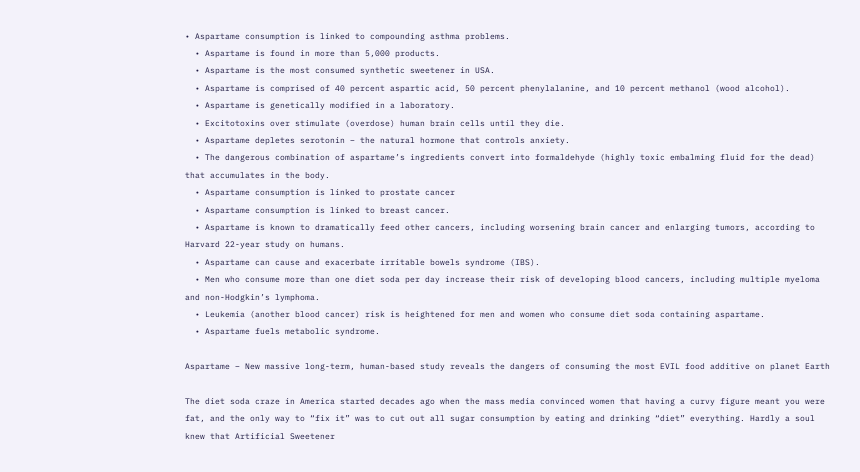• Aspartame consumption is linked to compounding asthma problems.
  • Aspartame is found in more than 5,000 products.
  • Aspartame is the most consumed synthetic sweetener in USA.
  • Aspartame is comprised of 40 percent aspartic acid, 50 percent phenylalanine, and 10 percent methanol (wood alcohol).
  • Aspartame is genetically modified in a laboratory.
  • Excitotoxins over stimulate (overdose) human brain cells until they die.
  • Aspartame depletes serotonin – the natural hormone that controls anxiety.
  • The dangerous combination of aspartame’s ingredients convert into formaldehyde (highly toxic embalming fluid for the dead) that accumulates in the body.
  • Aspartame consumption is linked to prostate cancer
  • Aspartame consumption is linked to breast cancer.
  • Aspartame is known to dramatically feed other cancers, including worsening brain cancer and enlarging tumors, according to Harvard 22-year study on humans.
  • Aspartame can cause and exacerbate irritable bowels syndrome (IBS).
  • Men who consume more than one diet soda per day increase their risk of developing blood cancers, including multiple myeloma and non-Hodgkin’s lymphoma.
  • Leukemia (another blood cancer) risk is heightened for men and women who consume diet soda containing aspartame.
  • Aspartame fuels metabolic syndrome.

Aspartame – New massive long-term, human-based study reveals the dangers of consuming the most EVIL food additive on planet Earth

The diet soda craze in America started decades ago when the mass media convinced women that having a curvy figure meant you were fat, and the only way to “fix it” was to cut out all sugar consumption by eating and drinking “diet” everything. Hardly a soul knew that Artificial Sweetener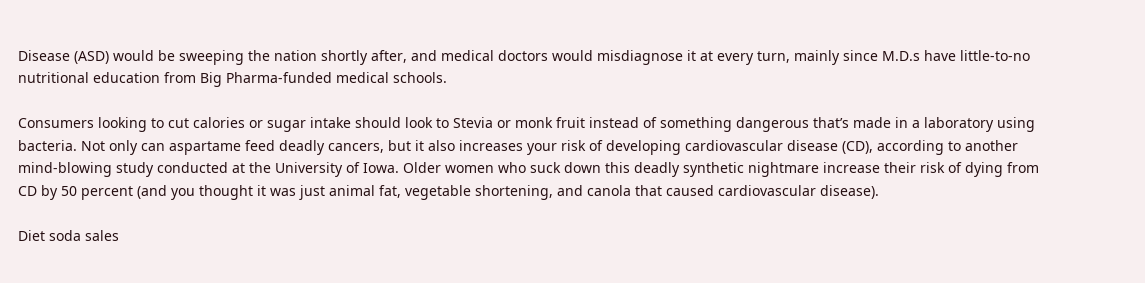Disease (ASD) would be sweeping the nation shortly after, and medical doctors would misdiagnose it at every turn, mainly since M.D.s have little-to-no nutritional education from Big Pharma-funded medical schools.

Consumers looking to cut calories or sugar intake should look to Stevia or monk fruit instead of something dangerous that’s made in a laboratory using bacteria. Not only can aspartame feed deadly cancers, but it also increases your risk of developing cardiovascular disease (CD), according to another mind-blowing study conducted at the University of Iowa. Older women who suck down this deadly synthetic nightmare increase their risk of dying from CD by 50 percent (and you thought it was just animal fat, vegetable shortening, and canola that caused cardiovascular disease).

Diet soda sales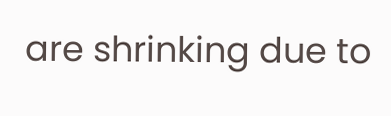are shrinking due to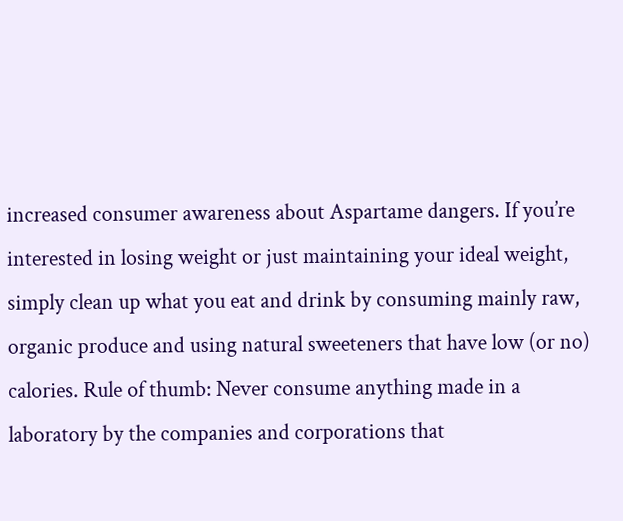increased consumer awareness about Aspartame dangers. If you’re interested in losing weight or just maintaining your ideal weight, simply clean up what you eat and drink by consuming mainly raw, organic produce and using natural sweeteners that have low (or no) calories. Rule of thumb: Never consume anything made in a laboratory by the companies and corporations that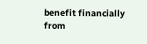benefit financially from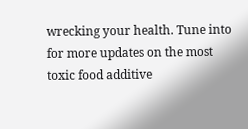wrecking your health. Tune into for more updates on the most toxic food additive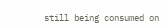still being consumed on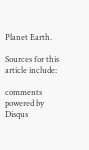Planet Earth.

Sources for this article include:

comments powered by Disqus